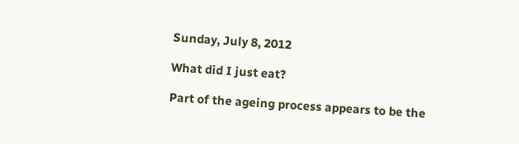Sunday, July 8, 2012

What did I just eat?

Part of the ageing process appears to be the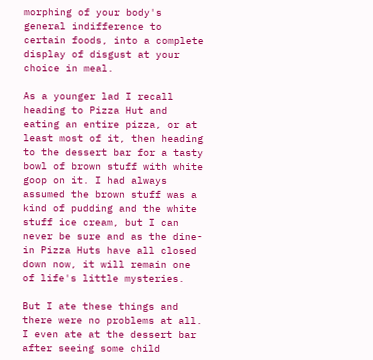morphing of your body's general indifference to certain foods, into a complete display of disgust at your choice in meal.

As a younger lad I recall heading to Pizza Hut and eating an entire pizza, or at least most of it, then heading to the dessert bar for a tasty bowl of brown stuff with white goop on it. I had always assumed the brown stuff was a kind of pudding and the white stuff ice cream, but I can never be sure and as the dine-in Pizza Huts have all closed down now, it will remain one of life's little mysteries.

But I ate these things and there were no problems at all. I even ate at the dessert bar after seeing some child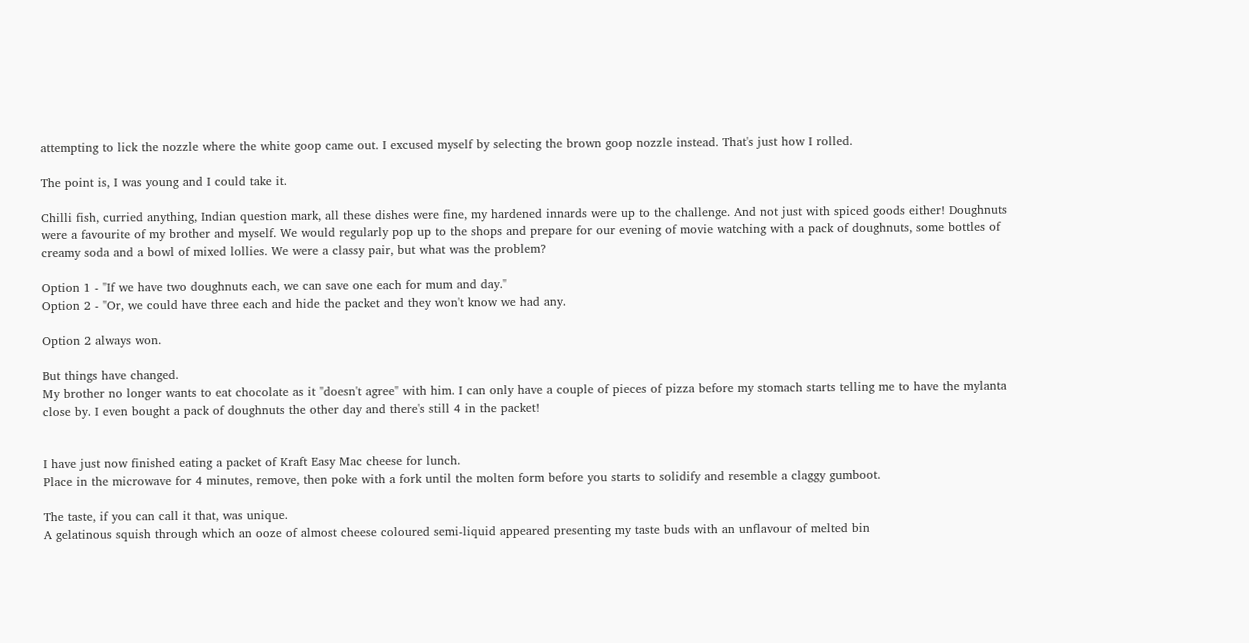attempting to lick the nozzle where the white goop came out. I excused myself by selecting the brown goop nozzle instead. That's just how I rolled.

The point is, I was young and I could take it.

Chilli fish, curried anything, Indian question mark, all these dishes were fine, my hardened innards were up to the challenge. And not just with spiced goods either! Doughnuts were a favourite of my brother and myself. We would regularly pop up to the shops and prepare for our evening of movie watching with a pack of doughnuts, some bottles of creamy soda and a bowl of mixed lollies. We were a classy pair, but what was the problem?

Option 1 - "If we have two doughnuts each, we can save one each for mum and day."
Option 2 - "Or, we could have three each and hide the packet and they won't know we had any.

Option 2 always won.

But things have changed.
My brother no longer wants to eat chocolate as it "doesn't agree" with him. I can only have a couple of pieces of pizza before my stomach starts telling me to have the mylanta close by. I even bought a pack of doughnuts the other day and there's still 4 in the packet!


I have just now finished eating a packet of Kraft Easy Mac cheese for lunch.
Place in the microwave for 4 minutes, remove, then poke with a fork until the molten form before you starts to solidify and resemble a claggy gumboot.

The taste, if you can call it that, was unique.
A gelatinous squish through which an ooze of almost cheese coloured semi-liquid appeared presenting my taste buds with an unflavour of melted bin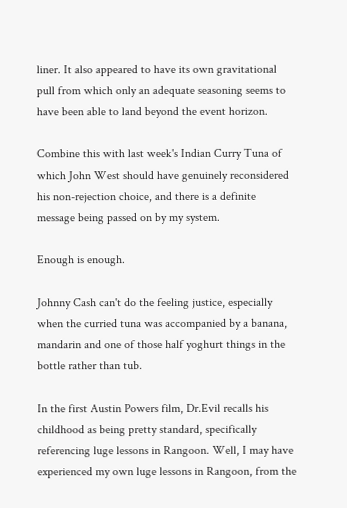liner. It also appeared to have its own gravitational pull from which only an adequate seasoning seems to have been able to land beyond the event horizon.

Combine this with last week's Indian Curry Tuna of which John West should have genuinely reconsidered his non-rejection choice, and there is a definite message being passed on by my system.

Enough is enough.

Johnny Cash can't do the feeling justice, especially when the curried tuna was accompanied by a banana, mandarin and one of those half yoghurt things in the bottle rather than tub.

In the first Austin Powers film, Dr.Evil recalls his childhood as being pretty standard, specifically referencing luge lessons in Rangoon. Well, I may have experienced my own luge lessons in Rangoon, from the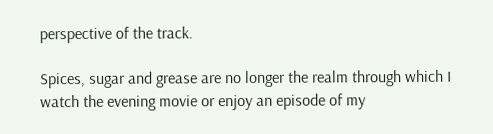perspective of the track.

Spices, sugar and grease are no longer the realm through which I watch the evening movie or enjoy an episode of my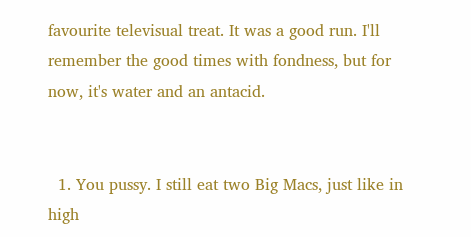favourite televisual treat. It was a good run. I'll remember the good times with fondness, but for now, it's water and an antacid.


  1. You pussy. I still eat two Big Macs, just like in high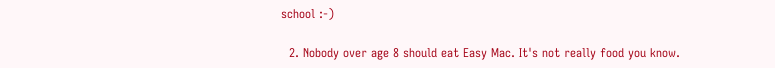school :-)

  2. Nobody over age 8 should eat Easy Mac. It's not really food you know.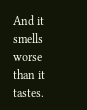And it smells worse than it tastes.